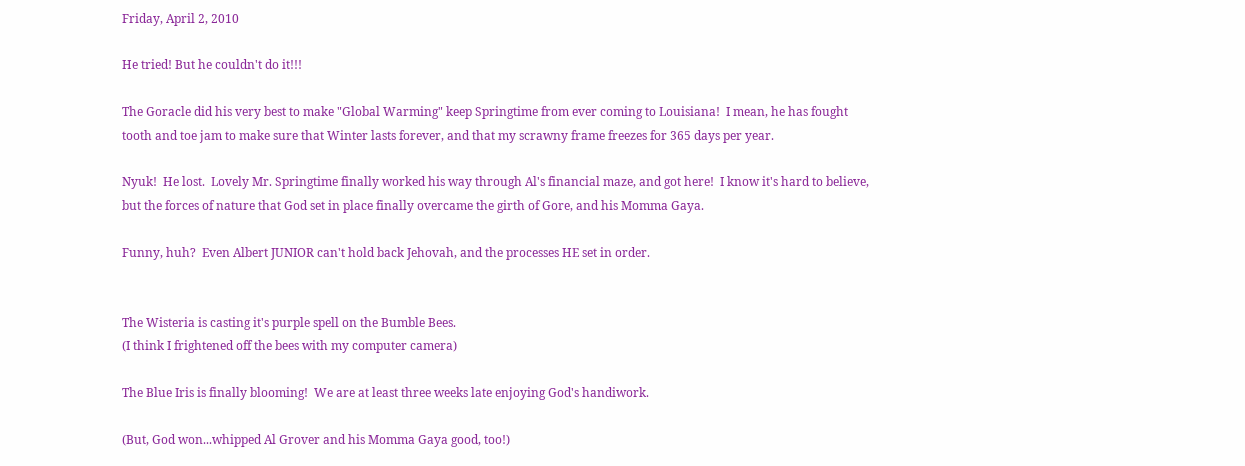Friday, April 2, 2010

He tried! But he couldn't do it!!!

The Goracle did his very best to make "Global Warming" keep Springtime from ever coming to Louisiana!  I mean, he has fought tooth and toe jam to make sure that Winter lasts forever, and that my scrawny frame freezes for 365 days per year.

Nyuk!  He lost.  Lovely Mr. Springtime finally worked his way through Al's financial maze, and got here!  I know it's hard to believe, but the forces of nature that God set in place finally overcame the girth of Gore, and his Momma Gaya.

Funny, huh?  Even Albert JUNIOR can't hold back Jehovah, and the processes HE set in order.


The Wisteria is casting it's purple spell on the Bumble Bees.
(I think I frightened off the bees with my computer camera)

The Blue Iris is finally blooming!  We are at least three weeks late enjoying God's handiwork.

(But, God won...whipped Al Grover and his Momma Gaya good, too!)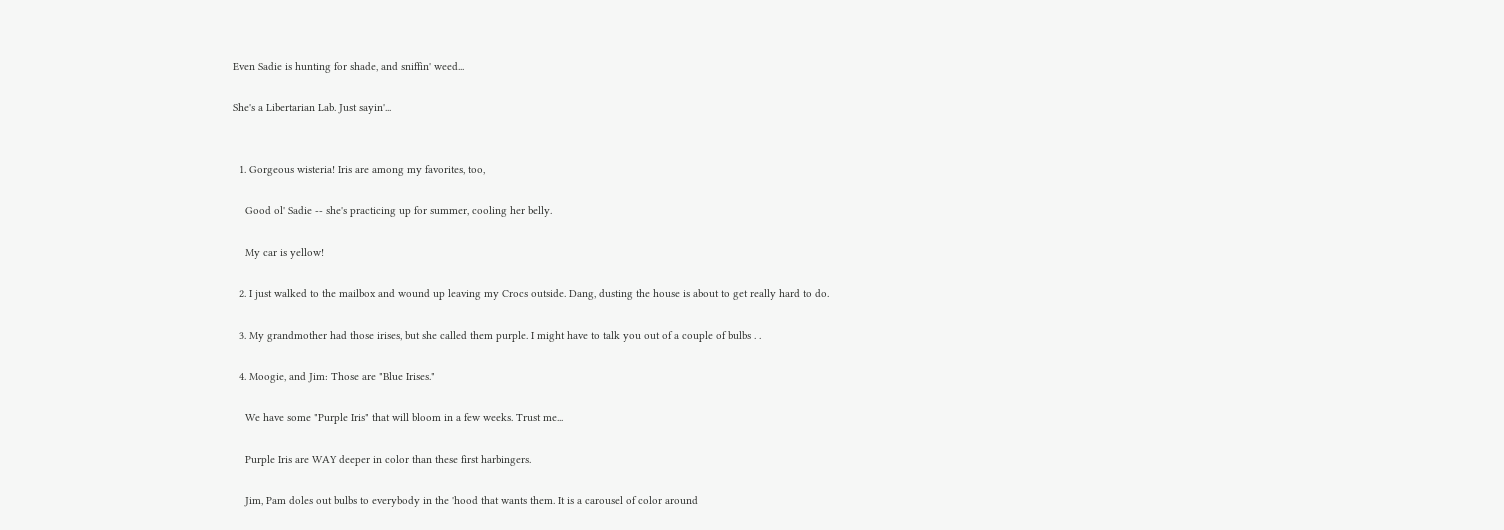Even Sadie is hunting for shade, and sniffin' weed...

She's a Libertarian Lab. Just sayin'...


  1. Gorgeous wisteria! Iris are among my favorites, too,

    Good ol' Sadie -- she's practicing up for summer, cooling her belly.

    My car is yellow!

  2. I just walked to the mailbox and wound up leaving my Crocs outside. Dang, dusting the house is about to get really hard to do.

  3. My grandmother had those irises, but she called them purple. I might have to talk you out of a couple of bulbs . .

  4. Moogie, and Jim: Those are "Blue Irises."

    We have some "Purple Iris" that will bloom in a few weeks. Trust me...

    Purple Iris are WAY deeper in color than these first harbingers.

    Jim, Pam doles out bulbs to everybody in the 'hood that wants them. It is a carousel of color around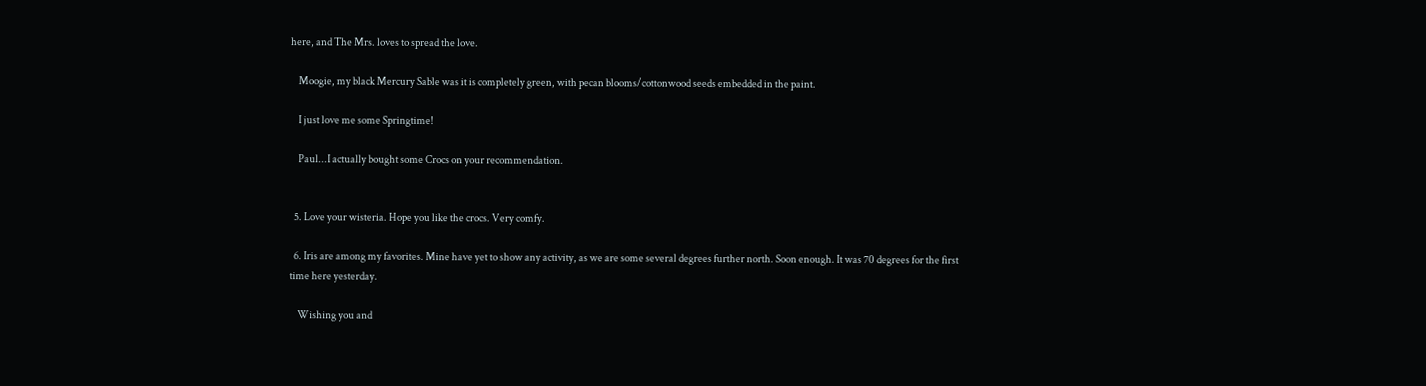here, and The Mrs. loves to spread the love.

    Moogie, my black Mercury Sable was it is completely green, with pecan blooms/cottonwood seeds embedded in the paint.

    I just love me some Springtime!

    Paul...I actually bought some Crocs on your recommendation.


  5. Love your wisteria. Hope you like the crocs. Very comfy.

  6. Iris are among my favorites. Mine have yet to show any activity, as we are some several degrees further north. Soon enough. It was 70 degrees for the first time here yesterday.

    Wishing you and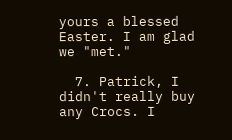yours a blessed Easter. I am glad we "met."

  7. Patrick, I didn't really buy any Crocs. I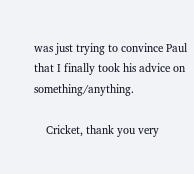was just trying to convince Paul that I finally took his advice on something/anything.

    Cricket, thank you very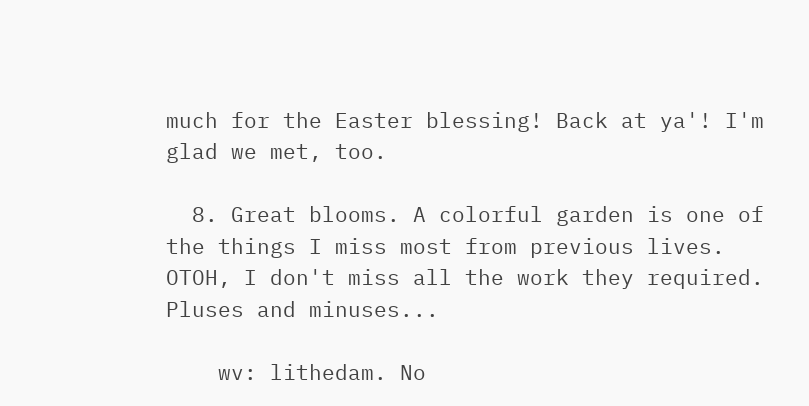much for the Easter blessing! Back at ya'! I'm glad we met, too.

  8. Great blooms. A colorful garden is one of the things I miss most from previous lives. OTOH, I don't miss all the work they required. Pluses and minuses...

    wv: lithedam. No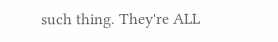such thing. They're ALL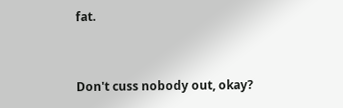fat.


Don't cuss nobody out, okay?